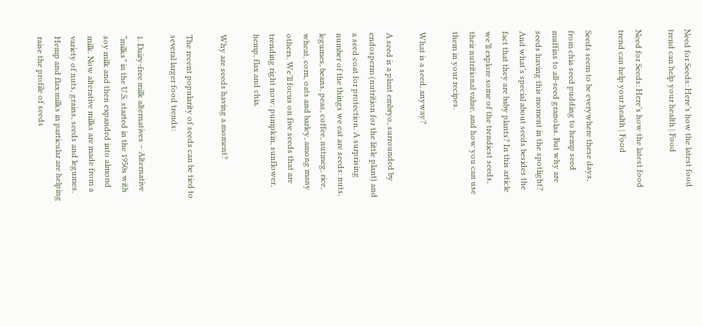Need for Seeds: Here’s how the latest food trend can help your health | Food

Need for Seeds: Here’s how the latest food trend can help your health | Food

Seeds seem to be everywhere these days, from chia seed pudding to hemp seed muffins to all-seed granolas. But why are seeds having this moment in the spotlight? And what’s special about seeds besides the fact that they are baby plants? In this article we’ll explore some of the trendiest seeds, their nutritional value, and how you can use them in your recipes.

What is a seed, anyway?

A seed is a plant embryo, surrounded by endosperm (nutrition for the little plant) and a seed coat for protection. A surprising number of the things we eat are seeds: nuts, legumes, beans, peas, coffee, nutmeg, rice, wheat, corn, oats and barley, among many others. We’ll focus on five seeds that are trending right now: pumpkin, sunflower, hemp, flax and chia.

Why are seeds having a moment?

The recent popularity of seeds can be tied to several larger food trends:

1. Dairy-free milk alternatives – Alternative “milks” in the U.S. started in the 1950s with soy milk and then expanded into almond milk. Now alterative milks are made from a variety of nuts, grains, seeds and legumes. Hemp and flax milks in particular are helping raise the profile of seeds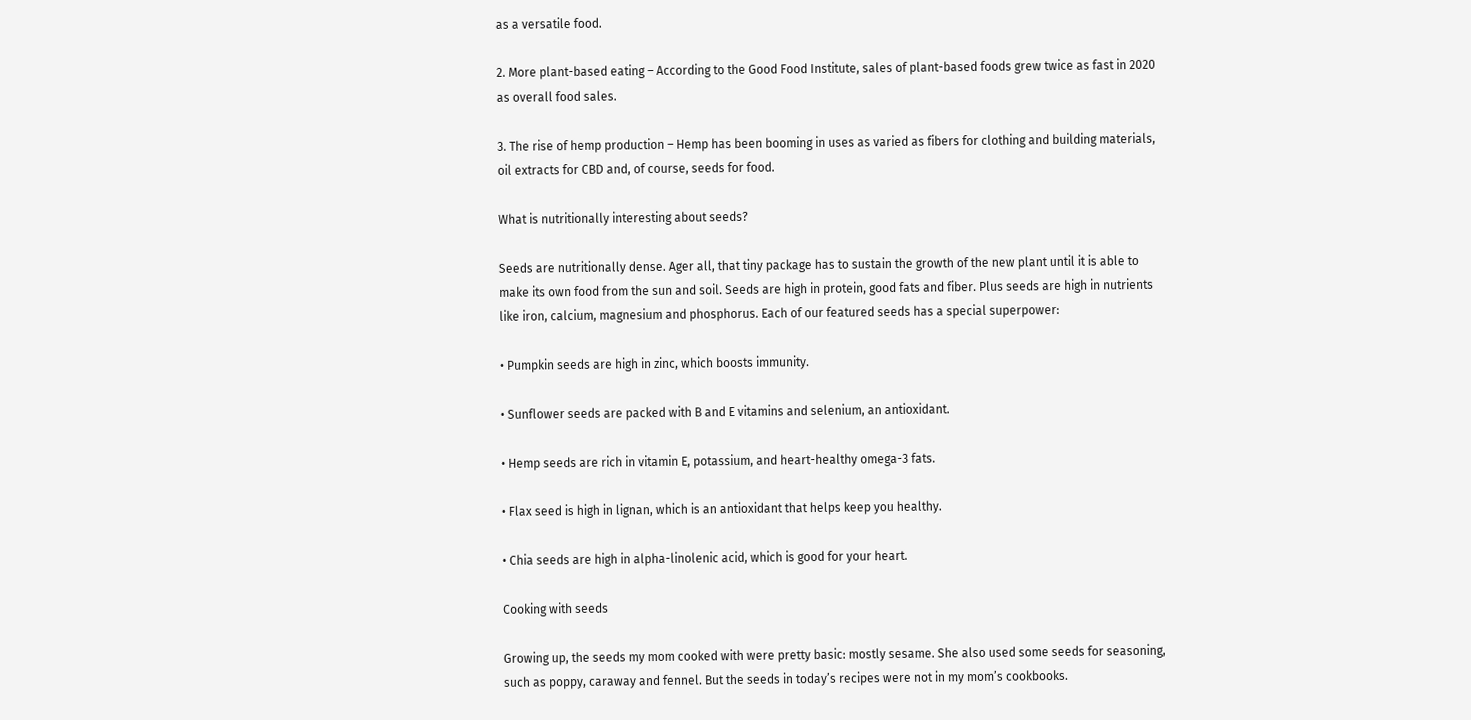as a versatile food.

2. More plant-based eating – According to the Good Food Institute, sales of plant-based foods grew twice as fast in 2020 as overall food sales.

3. The rise of hemp production – Hemp has been booming in uses as varied as fibers for clothing and building materials, oil extracts for CBD and, of course, seeds for food.

What is nutritionally interesting about seeds?

Seeds are nutritionally dense. Ager all, that tiny package has to sustain the growth of the new plant until it is able to make its own food from the sun and soil. Seeds are high in protein, good fats and fiber. Plus seeds are high in nutrients like iron, calcium, magnesium and phosphorus. Each of our featured seeds has a special superpower:

• Pumpkin seeds are high in zinc, which boosts immunity.

• Sunflower seeds are packed with B and E vitamins and selenium, an antioxidant.

• Hemp seeds are rich in vitamin E, potassium, and heart-healthy omega-3 fats.

• Flax seed is high in lignan, which is an antioxidant that helps keep you healthy.

• Chia seeds are high in alpha-linolenic acid, which is good for your heart.

Cooking with seeds

Growing up, the seeds my mom cooked with were pretty basic: mostly sesame. She also used some seeds for seasoning, such as poppy, caraway and fennel. But the seeds in today’s recipes were not in my mom’s cookbooks.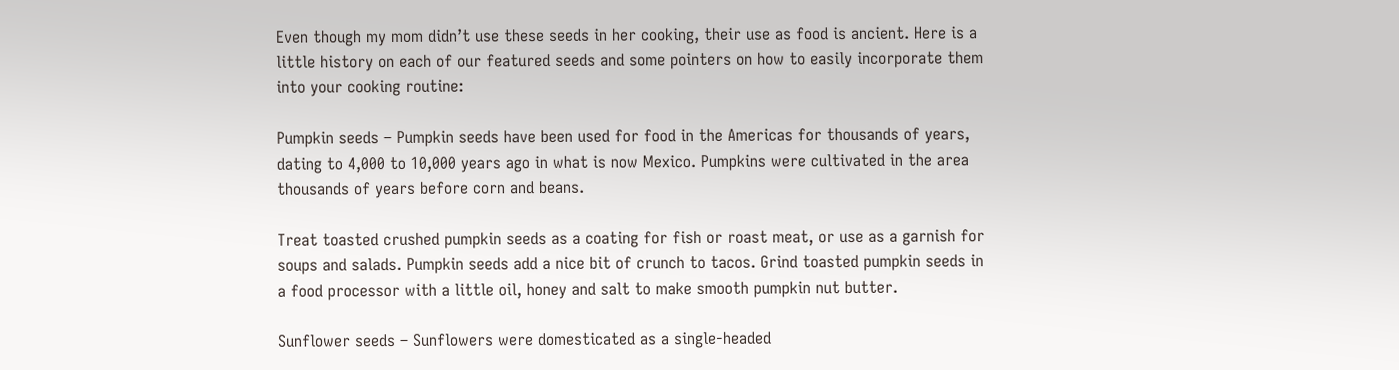Even though my mom didn’t use these seeds in her cooking, their use as food is ancient. Here is a little history on each of our featured seeds and some pointers on how to easily incorporate them into your cooking routine:

Pumpkin seeds – Pumpkin seeds have been used for food in the Americas for thousands of years, dating to 4,000 to 10,000 years ago in what is now Mexico. Pumpkins were cultivated in the area thousands of years before corn and beans.

Treat toasted crushed pumpkin seeds as a coating for fish or roast meat, or use as a garnish for soups and salads. Pumpkin seeds add a nice bit of crunch to tacos. Grind toasted pumpkin seeds in a food processor with a little oil, honey and salt to make smooth pumpkin nut butter.

Sunflower seeds – Sunflowers were domesticated as a single-headed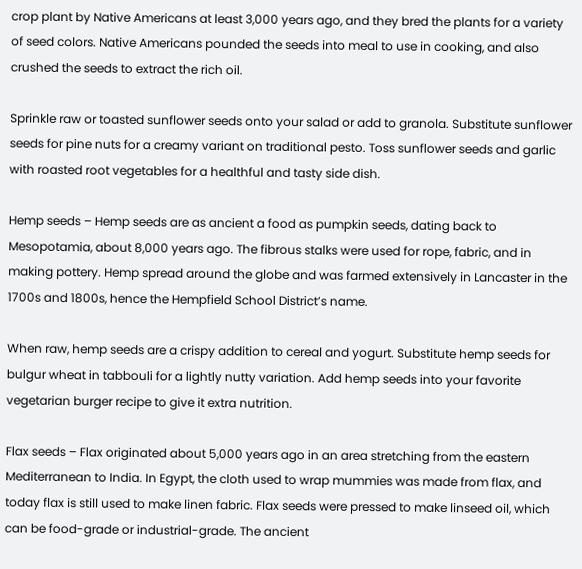crop plant by Native Americans at least 3,000 years ago, and they bred the plants for a variety of seed colors. Native Americans pounded the seeds into meal to use in cooking, and also crushed the seeds to extract the rich oil.

Sprinkle raw or toasted sunflower seeds onto your salad or add to granola. Substitute sunflower seeds for pine nuts for a creamy variant on traditional pesto. Toss sunflower seeds and garlic with roasted root vegetables for a healthful and tasty side dish.

Hemp seeds – Hemp seeds are as ancient a food as pumpkin seeds, dating back to Mesopotamia, about 8,000 years ago. The fibrous stalks were used for rope, fabric, and in making pottery. Hemp spread around the globe and was farmed extensively in Lancaster in the 1700s and 1800s, hence the Hempfield School District’s name.

When raw, hemp seeds are a crispy addition to cereal and yogurt. Substitute hemp seeds for bulgur wheat in tabbouli for a lightly nutty variation. Add hemp seeds into your favorite vegetarian burger recipe to give it extra nutrition.

Flax seeds – Flax originated about 5,000 years ago in an area stretching from the eastern Mediterranean to India. In Egypt, the cloth used to wrap mummies was made from flax, and today flax is still used to make linen fabric. Flax seeds were pressed to make linseed oil, which can be food-grade or industrial-grade. The ancient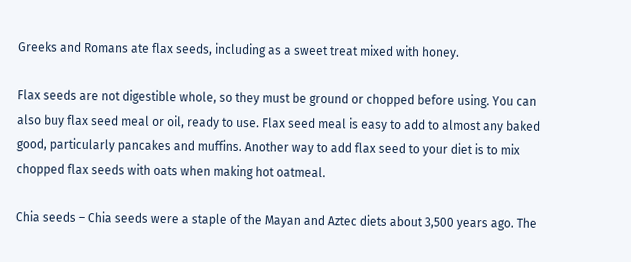Greeks and Romans ate flax seeds, including as a sweet treat mixed with honey.

Flax seeds are not digestible whole, so they must be ground or chopped before using. You can also buy flax seed meal or oil, ready to use. Flax seed meal is easy to add to almost any baked good, particularly pancakes and muffins. Another way to add flax seed to your diet is to mix chopped flax seeds with oats when making hot oatmeal.

Chia seeds – Chia seeds were a staple of the Mayan and Aztec diets about 3,500 years ago. The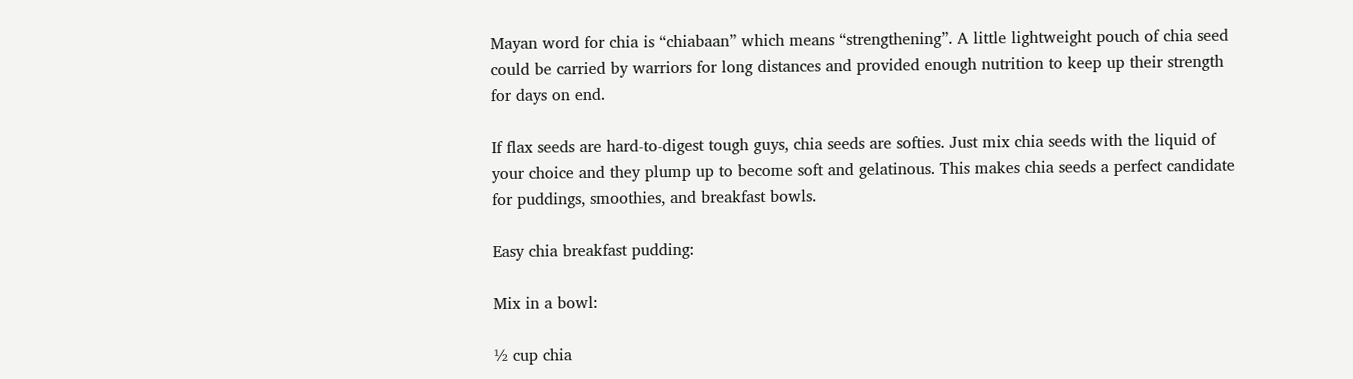Mayan word for chia is “chiabaan” which means “strengthening”. A little lightweight pouch of chia seed could be carried by warriors for long distances and provided enough nutrition to keep up their strength for days on end.

If flax seeds are hard-to-digest tough guys, chia seeds are softies. Just mix chia seeds with the liquid of your choice and they plump up to become soft and gelatinous. This makes chia seeds a perfect candidate for puddings, smoothies, and breakfast bowls.

Easy chia breakfast pudding:

Mix in a bowl:

½ cup chia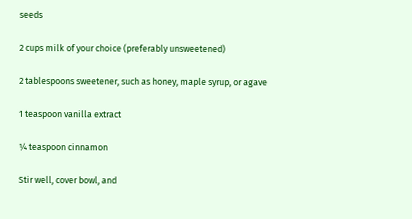seeds

2 cups milk of your choice (preferably unsweetened)

2 tablespoons sweetener, such as honey, maple syrup, or agave

1 teaspoon vanilla extract

¼ teaspoon cinnamon

Stir well, cover bowl, and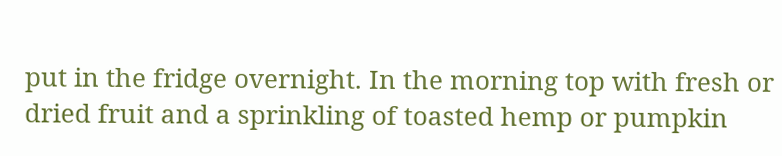put in the fridge overnight. In the morning top with fresh or dried fruit and a sprinkling of toasted hemp or pumpkin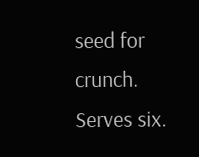seed for crunch. Serves six.